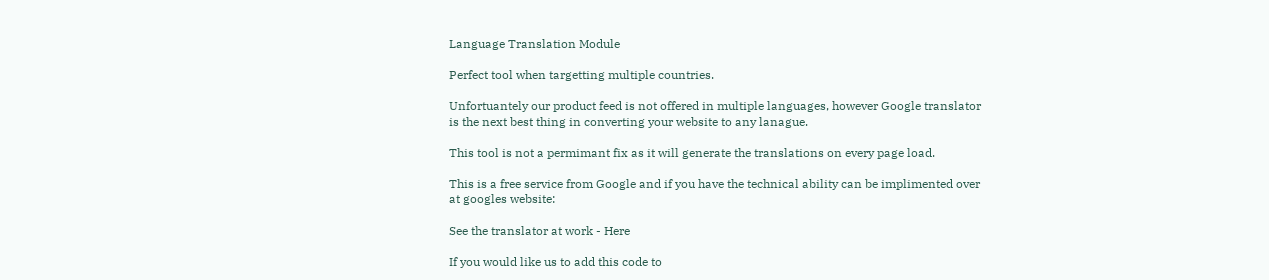Language Translation Module

Perfect tool when targetting multiple countries.

Unfortuantely our product feed is not offered in multiple languages, however Google translator is the next best thing in converting your website to any lanague.

This tool is not a permimant fix as it will generate the translations on every page load.

This is a free service from Google and if you have the technical ability can be implimented over at googles website:

See the translator at work - Here

If you would like us to add this code to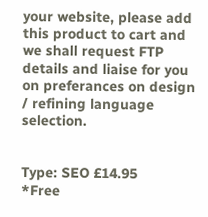your website, please add this product to cart and we shall request FTP details and liaise for you on preferances on design / refining language selection.


Type: SEO £14.95
*Free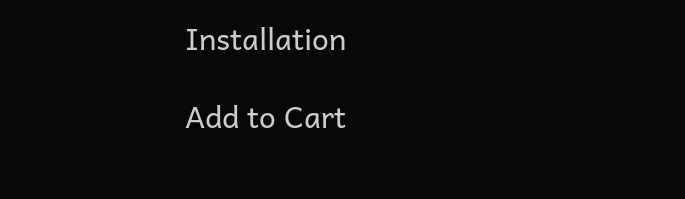Installation

Add to Cart